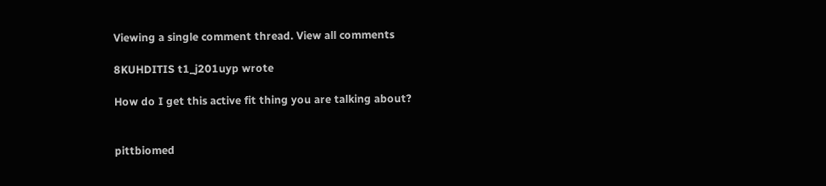Viewing a single comment thread. View all comments

8KUHDITIS t1_j201uyp wrote

How do I get this active fit thing you are talking about?


pittbiomed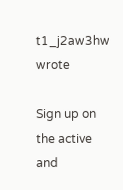t1_j2aw3hw wrote

Sign up on the active and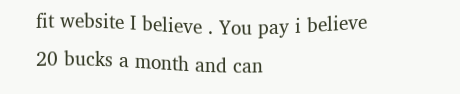fit website I believe . You pay i believe 20 bucks a month and can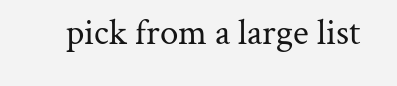pick from a large list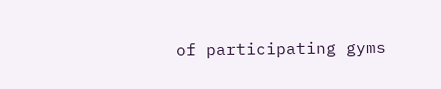of participating gyms